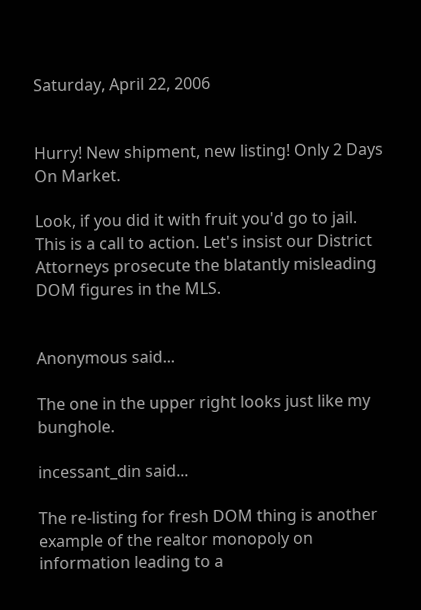Saturday, April 22, 2006


Hurry! New shipment, new listing! Only 2 Days On Market.

Look, if you did it with fruit you'd go to jail. This is a call to action. Let's insist our District Attorneys prosecute the blatantly misleading DOM figures in the MLS.


Anonymous said...

The one in the upper right looks just like my bunghole.

incessant_din said...

The re-listing for fresh DOM thing is another example of the realtor monopoly on information leading to a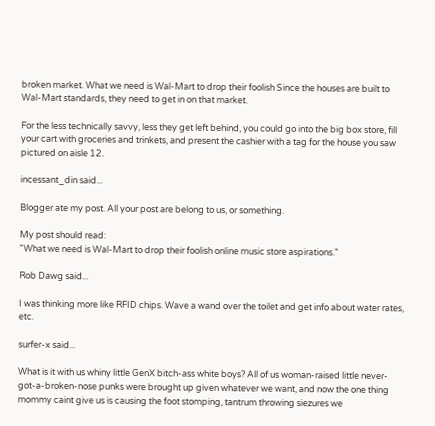broken market. What we need is Wal-Mart to drop their foolish Since the houses are built to Wal-Mart standards, they need to get in on that market.

For the less technically savvy, less they get left behind, you could go into the big box store, fill your cart with groceries and trinkets, and present the cashier with a tag for the house you saw pictured on aisle 12.

incessant_din said...

Blogger ate my post. All your post are belong to us, or something.

My post should read:
"What we need is Wal-Mart to drop their foolish online music store aspirations."

Rob Dawg said...

I was thinking more like RFID chips. Wave a wand over the toilet and get info about water rates, etc.

surfer-x said...

What is it with us whiny little GenX bitch-ass white boys? All of us woman-raised little never-got-a-broken-nose punks were brought up given whatever we want, and now the one thing mommy caint give us is causing the foot stomping, tantrum throwing siezures we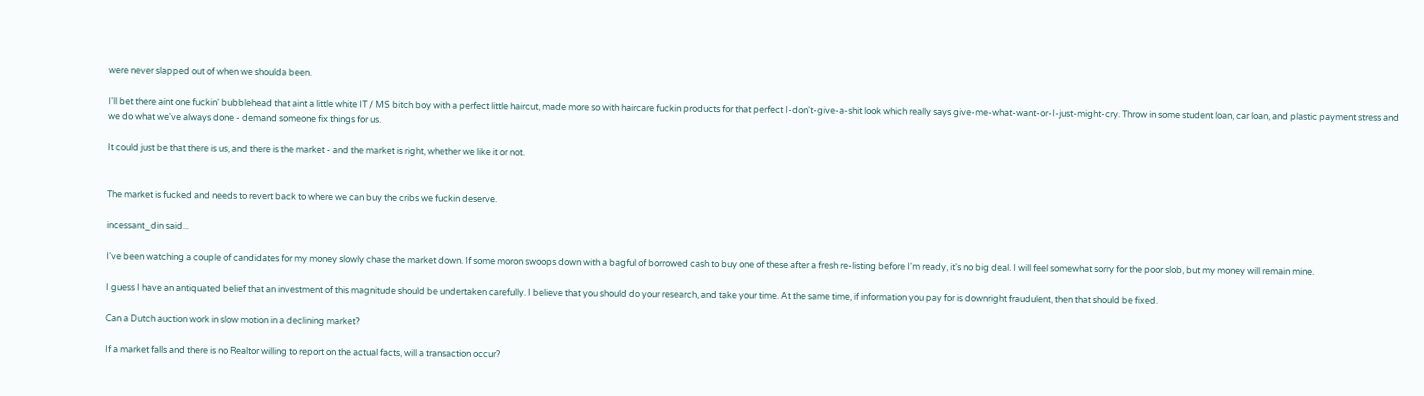were never slapped out of when we shoulda been.

I'll bet there aint one fuckin' bubblehead that aint a little white IT / MS bitch boy with a perfect little haircut, made more so with haircare fuckin products for that perfect I-don't-give-a-shit look which really says give-me-what-want-or-I-just-might-cry. Throw in some student loan, car loan, and plastic payment stress and we do what we've always done - demand someone fix things for us.

It could just be that there is us, and there is the market - and the market is right, whether we like it or not.


The market is fucked and needs to revert back to where we can buy the cribs we fuckin deserve.

incessant_din said...

I've been watching a couple of candidates for my money slowly chase the market down. If some moron swoops down with a bagful of borrowed cash to buy one of these after a fresh re-listing before I'm ready, it's no big deal. I will feel somewhat sorry for the poor slob, but my money will remain mine.

I guess I have an antiquated belief that an investment of this magnitude should be undertaken carefully. I believe that you should do your research, and take your time. At the same time, if information you pay for is downright fraudulent, then that should be fixed.

Can a Dutch auction work in slow motion in a declining market?

If a market falls and there is no Realtor willing to report on the actual facts, will a transaction occur?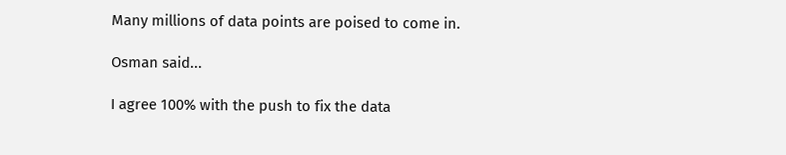Many millions of data points are poised to come in.

Osman said...

I agree 100% with the push to fix the data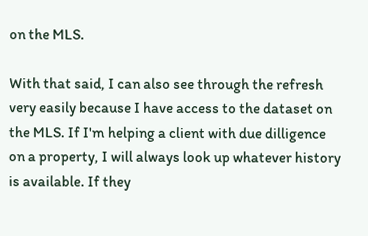on the MLS.

With that said, I can also see through the refresh very easily because I have access to the dataset on the MLS. If I'm helping a client with due dilligence on a property, I will always look up whatever history is available. If they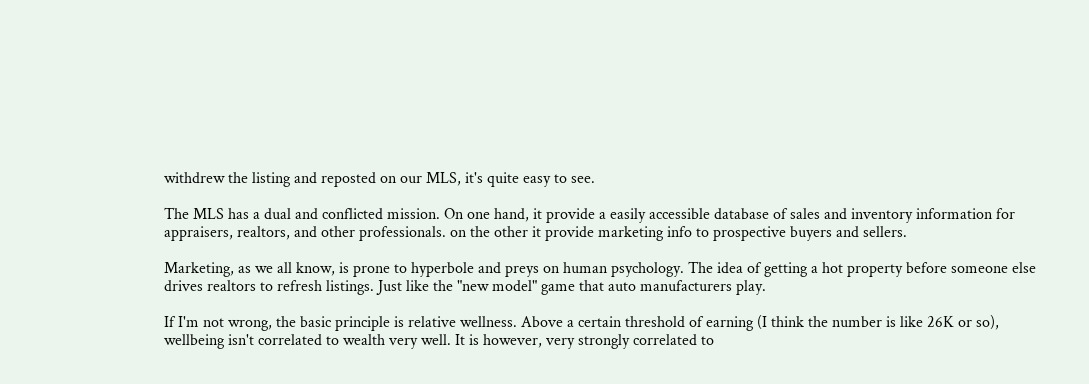withdrew the listing and reposted on our MLS, it's quite easy to see.

The MLS has a dual and conflicted mission. On one hand, it provide a easily accessible database of sales and inventory information for appraisers, realtors, and other professionals. on the other it provide marketing info to prospective buyers and sellers.

Marketing, as we all know, is prone to hyperbole and preys on human psychology. The idea of getting a hot property before someone else drives realtors to refresh listings. Just like the "new model" game that auto manufacturers play.

If I'm not wrong, the basic principle is relative wellness. Above a certain threshold of earning (I think the number is like 26K or so), wellbeing isn't correlated to wealth very well. It is however, very strongly correlated to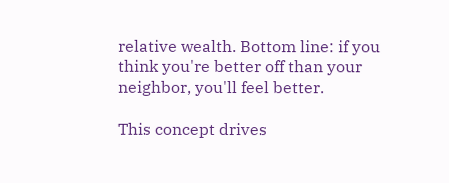relative wealth. Bottom line: if you think you're better off than your neighbor, you'll feel better.

This concept drives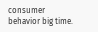consumer behavior big time.